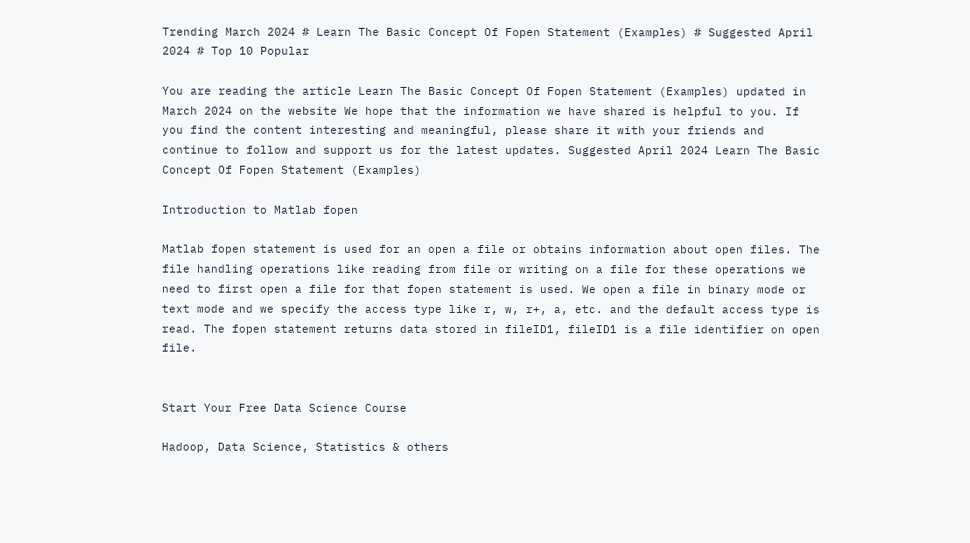Trending March 2024 # Learn The Basic Concept Of Fopen Statement (Examples) # Suggested April 2024 # Top 10 Popular

You are reading the article Learn The Basic Concept Of Fopen Statement (Examples) updated in March 2024 on the website We hope that the information we have shared is helpful to you. If you find the content interesting and meaningful, please share it with your friends and continue to follow and support us for the latest updates. Suggested April 2024 Learn The Basic Concept Of Fopen Statement (Examples)

Introduction to Matlab fopen

Matlab fopen statement is used for an open a file or obtains information about open files. The file handling operations like reading from file or writing on a file for these operations we need to first open a file for that fopen statement is used. We open a file in binary mode or text mode and we specify the access type like r, w, r+, a, etc. and the default access type is read. The fopen statement returns data stored in fileID1, fileID1 is a file identifier on open file.


Start Your Free Data Science Course

Hadoop, Data Science, Statistics & others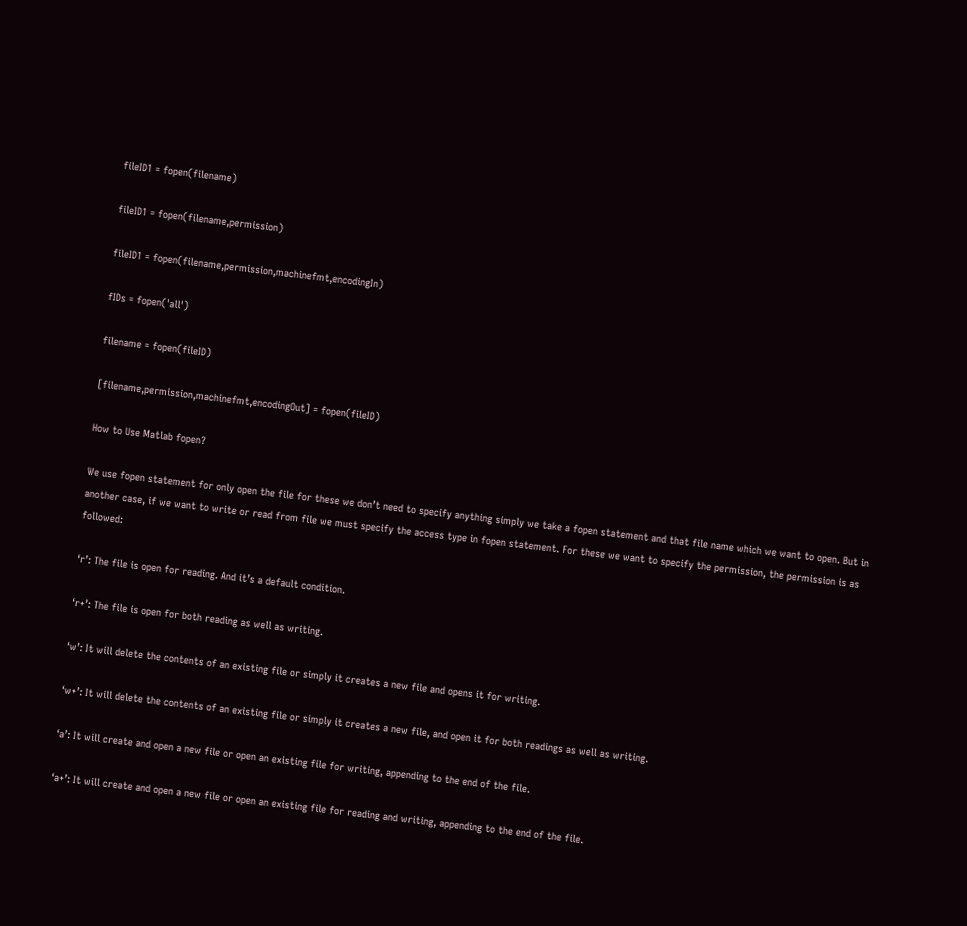fileID1 = fopen(filename)

fileID1 = fopen(filename,permission)

fileID1 = fopen(filename,permission,machinefmt,encodingIn)

fIDs = fopen('all')

filename = fopen(fileID)

[filename,permission,machinefmt,encodingOut] = fopen(fileID)

How to Use Matlab fopen?

We use fopen statement for only open the file for these we don’t need to specify anything simply we take a fopen statement and that file name which we want to open. But in another case, if we want to write or read from file we must specify the access type in fopen statement. For these we want to specify the permission, the permission is as followed:

‘r’: The file is open for reading. And it’s a default condition.

‘r+’: The file is open for both reading as well as writing.

‘w’: It will delete the contents of an existing file or simply it creates a new file and opens it for writing.

‘w+’: It will delete the contents of an existing file or simply it creates a new file, and open it for both readings as well as writing.

‘a’: It will create and open a new file or open an existing file for writing, appending to the end of the file.

‘a+’: It will create and open a new file or open an existing file for reading and writing, appending to the end of the file.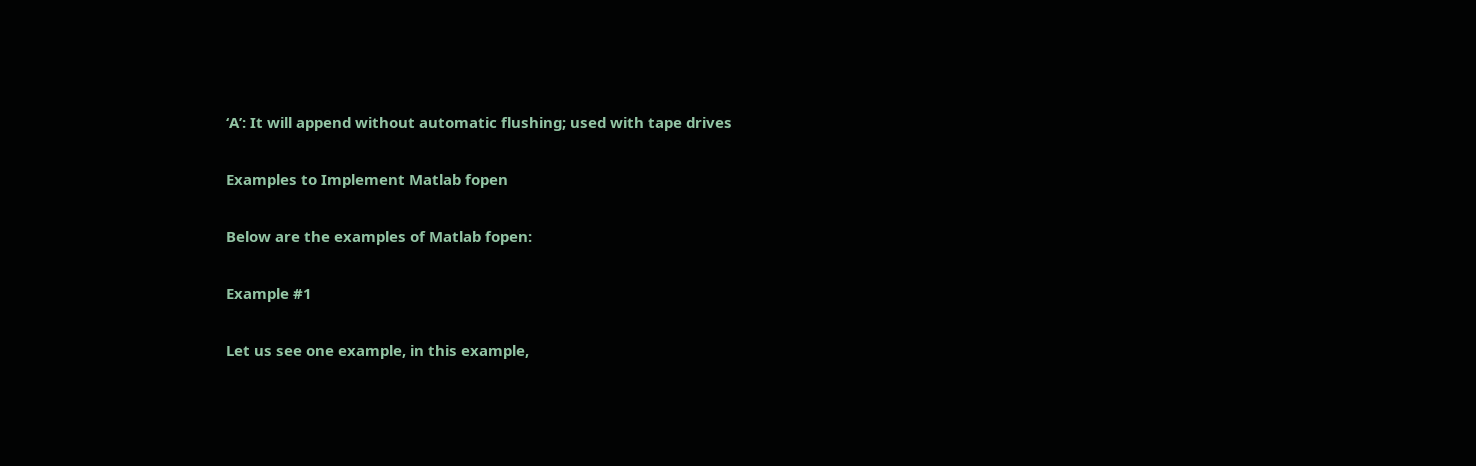‘A’: It will append without automatic flushing; used with tape drives

Examples to Implement Matlab fopen

Below are the examples of Matlab fopen:

Example #1

Let us see one example, in this example,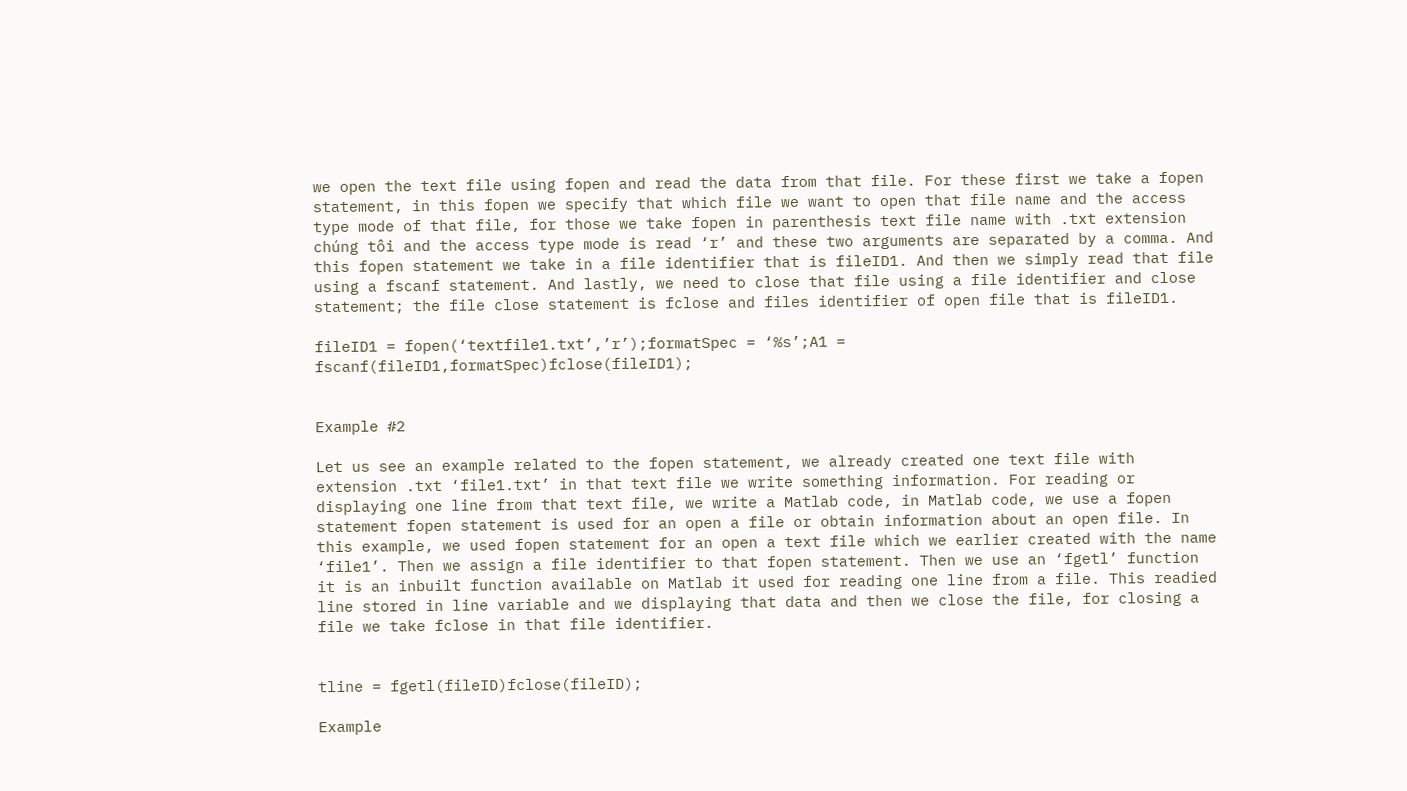we open the text file using fopen and read the data from that file. For these first we take a fopen statement, in this fopen we specify that which file we want to open that file name and the access type mode of that file, for those we take fopen in parenthesis text file name with .txt extension chúng tôi and the access type mode is read ‘r’ and these two arguments are separated by a comma. And this fopen statement we take in a file identifier that is fileID1. And then we simply read that file using a fscanf statement. And lastly, we need to close that file using a file identifier and close statement; the file close statement is fclose and files identifier of open file that is fileID1.

fileID1 = fopen(‘textfile1.txt’,’r’);formatSpec = ‘%s’;A1 = fscanf(fileID1,formatSpec)fclose(fileID1);


Example #2

Let us see an example related to the fopen statement, we already created one text file with extension .txt ‘file1.txt’ in that text file we write something information. For reading or displaying one line from that text file, we write a Matlab code, in Matlab code, we use a fopen statement fopen statement is used for an open a file or obtain information about an open file. In this example, we used fopen statement for an open a text file which we earlier created with the name ‘file1’. Then we assign a file identifier to that fopen statement. Then we use an ‘fgetl’ function it is an inbuilt function available on Matlab it used for reading one line from a file. This readied line stored in line variable and we displaying that data and then we close the file, for closing a file we take fclose in that file identifier.


tline = fgetl(fileID)fclose(fileID);

Example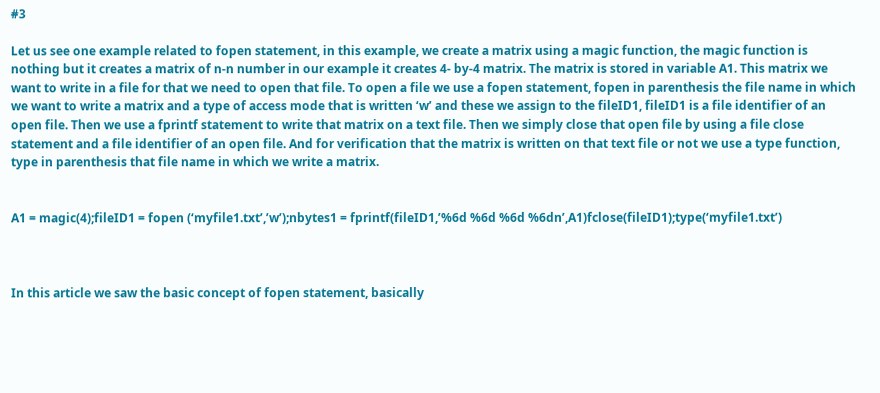#3

Let us see one example related to fopen statement, in this example, we create a matrix using a magic function, the magic function is nothing but it creates a matrix of n-n number in our example it creates 4- by-4 matrix. The matrix is stored in variable A1. This matrix we want to write in a file for that we need to open that file. To open a file we use a fopen statement, fopen in parenthesis the file name in which we want to write a matrix and a type of access mode that is written ‘w’ and these we assign to the fileID1, fileID1 is a file identifier of an open file. Then we use a fprintf statement to write that matrix on a text file. Then we simply close that open file by using a file close statement and a file identifier of an open file. And for verification that the matrix is written on that text file or not we use a type function, type in parenthesis that file name in which we write a matrix.


A1 = magic(4);fileID1 = fopen (‘myfile1.txt’,’w’);nbytes1 = fprintf(fileID1,’%6d %6d %6d %6dn’,A1)fclose(fileID1);type(‘myfile1.txt’)



In this article we saw the basic concept of fopen statement, basically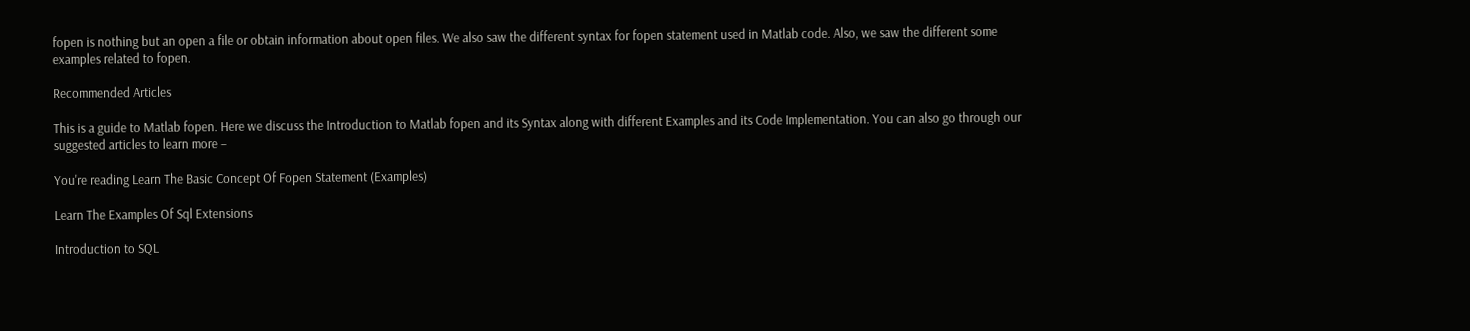fopen is nothing but an open a file or obtain information about open files. We also saw the different syntax for fopen statement used in Matlab code. Also, we saw the different some examples related to fopen.

Recommended Articles

This is a guide to Matlab fopen. Here we discuss the Introduction to Matlab fopen and its Syntax along with different Examples and its Code Implementation. You can also go through our suggested articles to learn more –

You're reading Learn The Basic Concept Of Fopen Statement (Examples)

Learn The Examples Of Sql Extensions

Introduction to SQL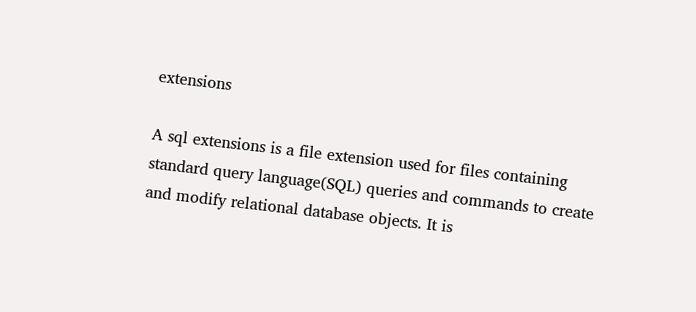extensions

A sql extensions is a file extension used for files containing standard query language(SQL) queries and commands to create and modify relational database objects. It is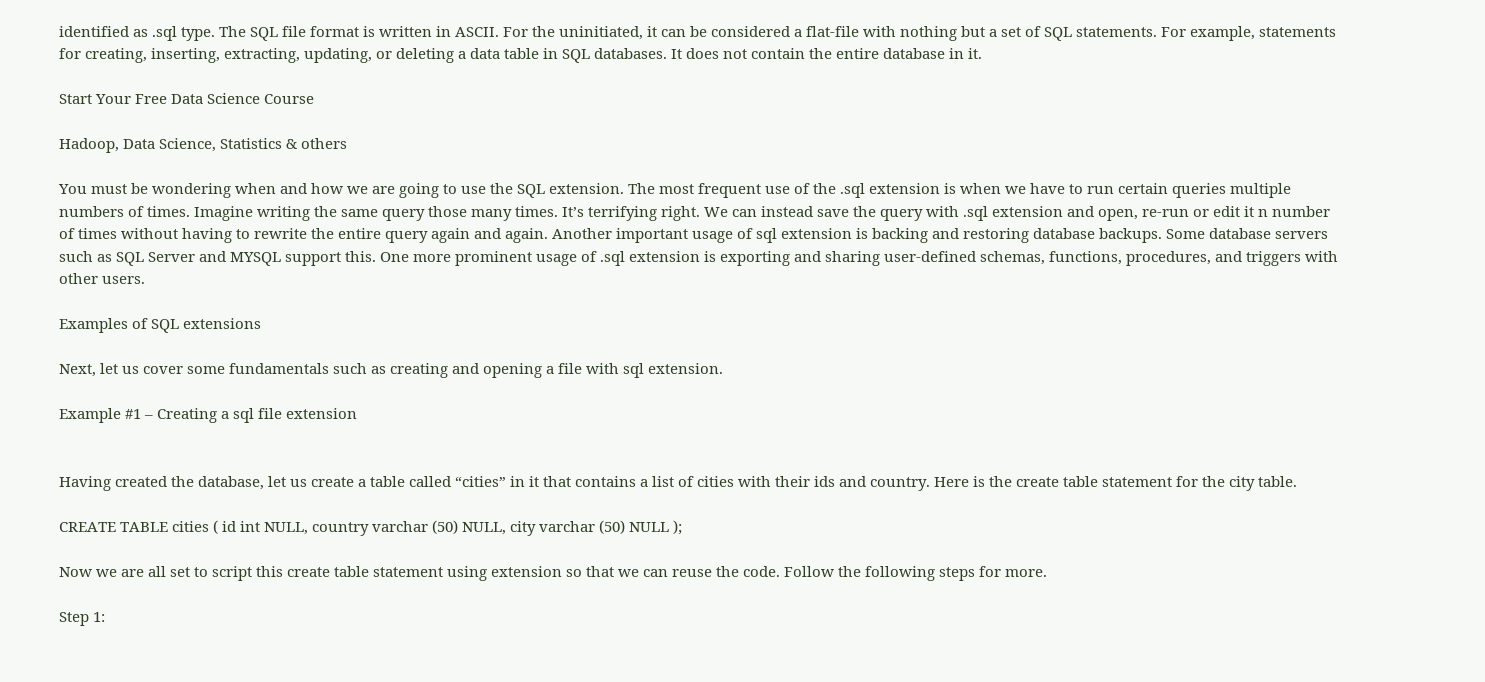identified as .sql type. The SQL file format is written in ASCII. For the uninitiated, it can be considered a flat-file with nothing but a set of SQL statements. For example, statements for creating, inserting, extracting, updating, or deleting a data table in SQL databases. It does not contain the entire database in it.

Start Your Free Data Science Course

Hadoop, Data Science, Statistics & others

You must be wondering when and how we are going to use the SQL extension. The most frequent use of the .sql extension is when we have to run certain queries multiple numbers of times. Imagine writing the same query those many times. It’s terrifying right. We can instead save the query with .sql extension and open, re-run or edit it n number of times without having to rewrite the entire query again and again. Another important usage of sql extension is backing and restoring database backups. Some database servers such as SQL Server and MYSQL support this. One more prominent usage of .sql extension is exporting and sharing user-defined schemas, functions, procedures, and triggers with other users.

Examples of SQL extensions

Next, let us cover some fundamentals such as creating and opening a file with sql extension.

Example #1 – Creating a sql file extension


Having created the database, let us create a table called “cities” in it that contains a list of cities with their ids and country. Here is the create table statement for the city table.

CREATE TABLE cities ( id int NULL, country varchar (50) NULL, city varchar (50) NULL );

Now we are all set to script this create table statement using extension so that we can reuse the code. Follow the following steps for more.

Step 1: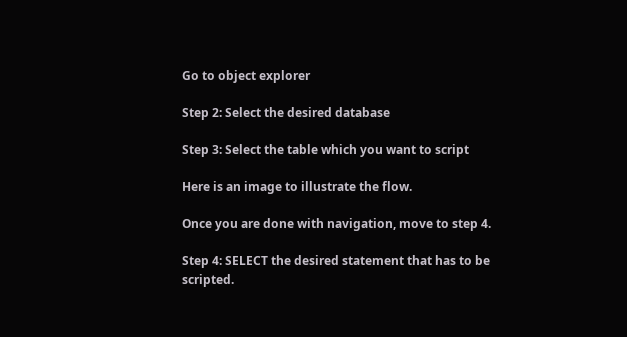Go to object explorer

Step 2: Select the desired database

Step 3: Select the table which you want to script

Here is an image to illustrate the flow.

Once you are done with navigation, move to step 4.

Step 4: SELECT the desired statement that has to be scripted.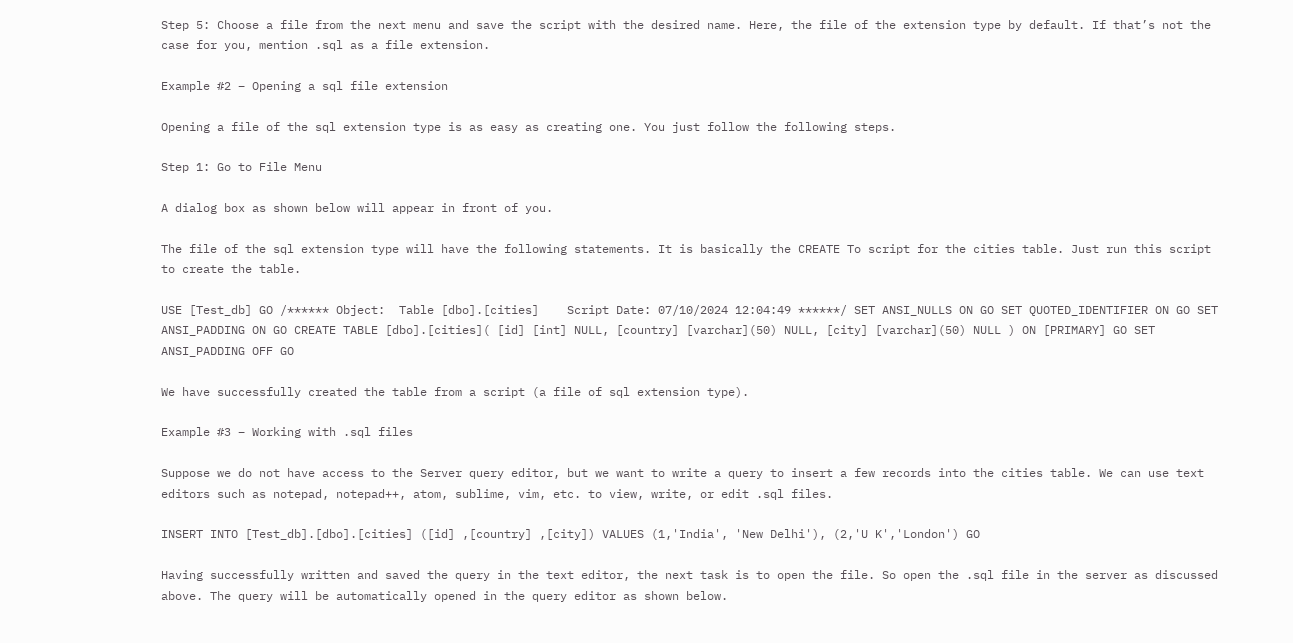Step 5: Choose a file from the next menu and save the script with the desired name. Here, the file of the extension type by default. If that’s not the case for you, mention .sql as a file extension.

Example #2 – Opening a sql file extension

Opening a file of the sql extension type is as easy as creating one. You just follow the following steps.

Step 1: Go to File Menu

A dialog box as shown below will appear in front of you.

The file of the sql extension type will have the following statements. It is basically the CREATE To script for the cities table. Just run this script to create the table.

USE [Test_db] GO /****** Object:  Table [dbo].[cities]    Script Date: 07/10/2024 12:04:49 ******/ SET ANSI_NULLS ON GO SET QUOTED_IDENTIFIER ON GO SET ANSI_PADDING ON GO CREATE TABLE [dbo].[cities]( [id] [int] NULL, [country] [varchar](50) NULL, [city] [varchar](50) NULL ) ON [PRIMARY] GO SET ANSI_PADDING OFF GO

We have successfully created the table from a script (a file of sql extension type).

Example #3 – Working with .sql files

Suppose we do not have access to the Server query editor, but we want to write a query to insert a few records into the cities table. We can use text editors such as notepad, notepad++, atom, sublime, vim, etc. to view, write, or edit .sql files.

INSERT INTO [Test_db].[dbo].[cities] ([id] ,[country] ,[city]) VALUES (1,'India', 'New Delhi'), (2,'U K','London') GO

Having successfully written and saved the query in the text editor, the next task is to open the file. So open the .sql file in the server as discussed above. The query will be automatically opened in the query editor as shown below.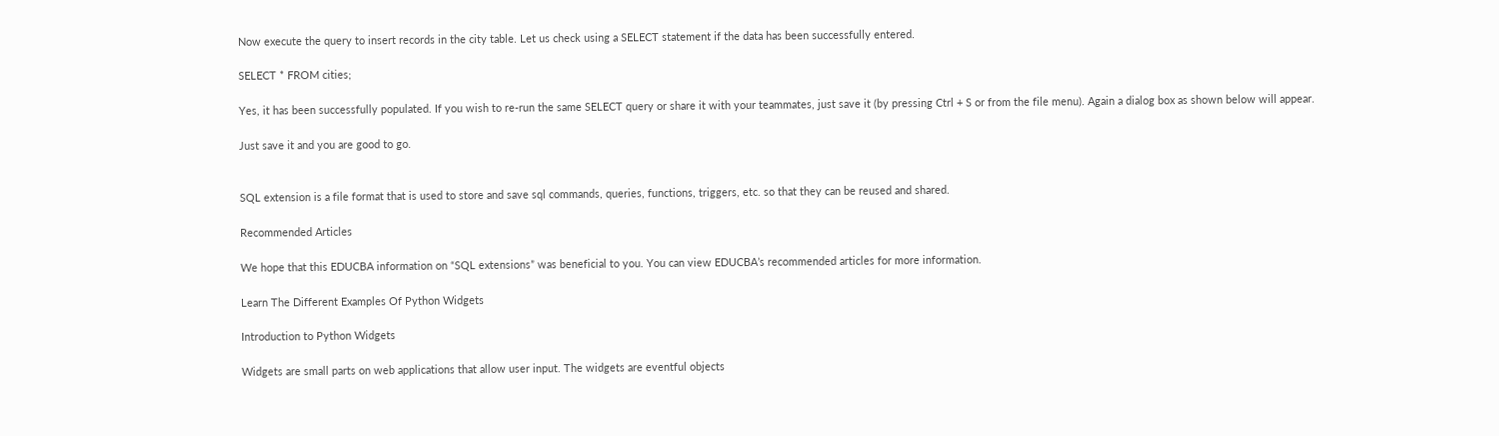Now execute the query to insert records in the city table. Let us check using a SELECT statement if the data has been successfully entered.

SELECT * FROM cities;

Yes, it has been successfully populated. If you wish to re-run the same SELECT query or share it with your teammates, just save it (by pressing Ctrl + S or from the file menu). Again a dialog box as shown below will appear.

Just save it and you are good to go.


SQL extension is a file format that is used to store and save sql commands, queries, functions, triggers, etc. so that they can be reused and shared.

Recommended Articles

We hope that this EDUCBA information on “SQL extensions” was beneficial to you. You can view EDUCBA’s recommended articles for more information.

Learn The Different Examples Of Python Widgets

Introduction to Python Widgets

Widgets are small parts on web applications that allow user input. The widgets are eventful objects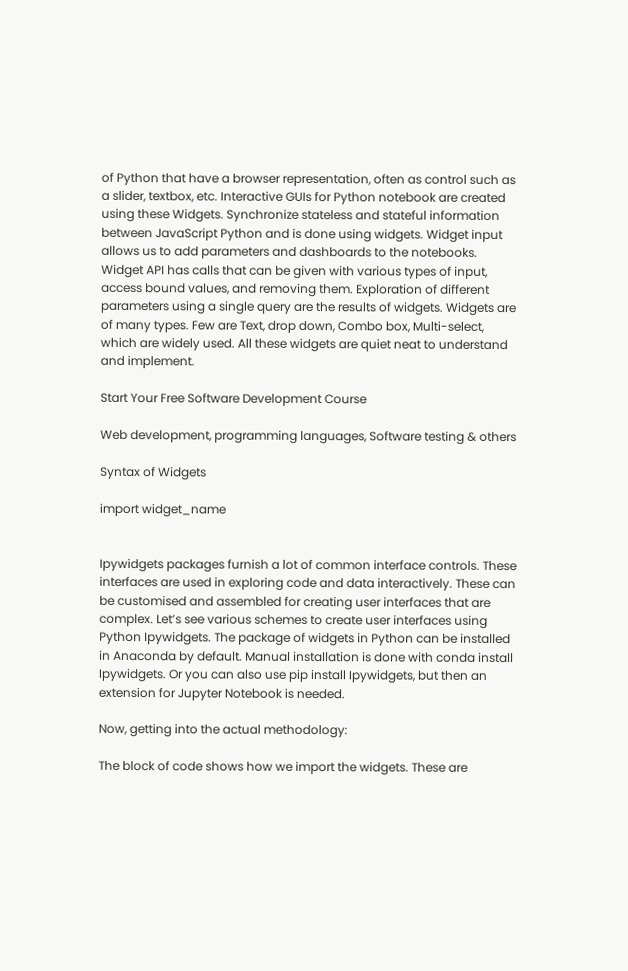of Python that have a browser representation, often as control such as a slider, textbox, etc. Interactive GUIs for Python notebook are created using these Widgets. Synchronize stateless and stateful information between JavaScript Python and is done using widgets. Widget input allows us to add parameters and dashboards to the notebooks. Widget API has calls that can be given with various types of input, access bound values, and removing them. Exploration of different parameters using a single query are the results of widgets. Widgets are of many types. Few are Text, drop down, Combo box, Multi-select, which are widely used. All these widgets are quiet neat to understand and implement.

Start Your Free Software Development Course

Web development, programming languages, Software testing & others

Syntax of Widgets

import widget_name


Ipywidgets packages furnish a lot of common interface controls. These interfaces are used in exploring code and data interactively. These can be customised and assembled for creating user interfaces that are complex. Let’s see various schemes to create user interfaces using Python Ipywidgets. The package of widgets in Python can be installed in Anaconda by default. Manual installation is done with conda install Ipywidgets. Or you can also use pip install Ipywidgets, but then an extension for Jupyter Notebook is needed.

Now, getting into the actual methodology:

The block of code shows how we import the widgets. These are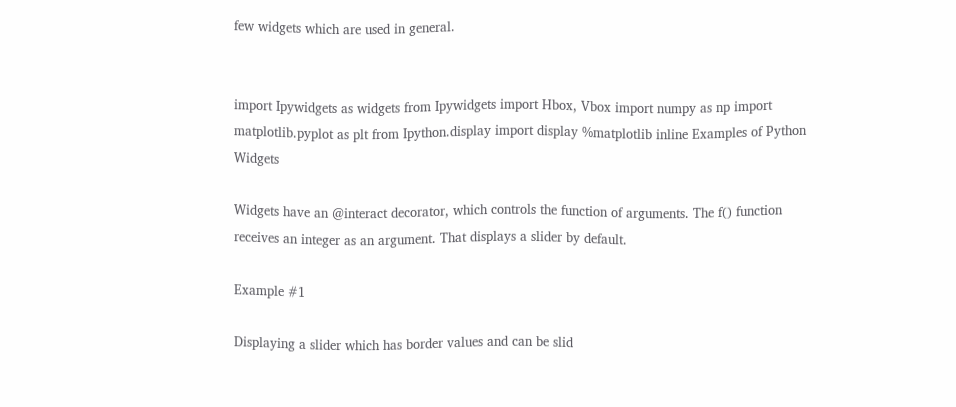few widgets which are used in general.


import Ipywidgets as widgets from Ipywidgets import Hbox, Vbox import numpy as np import matplotlib.pyplot as plt from Ipython.display import display %matplotlib inline Examples of Python Widgets

Widgets have an @interact decorator, which controls the function of arguments. The f() function receives an integer as an argument. That displays a slider by default.

Example #1

Displaying a slider which has border values and can be slid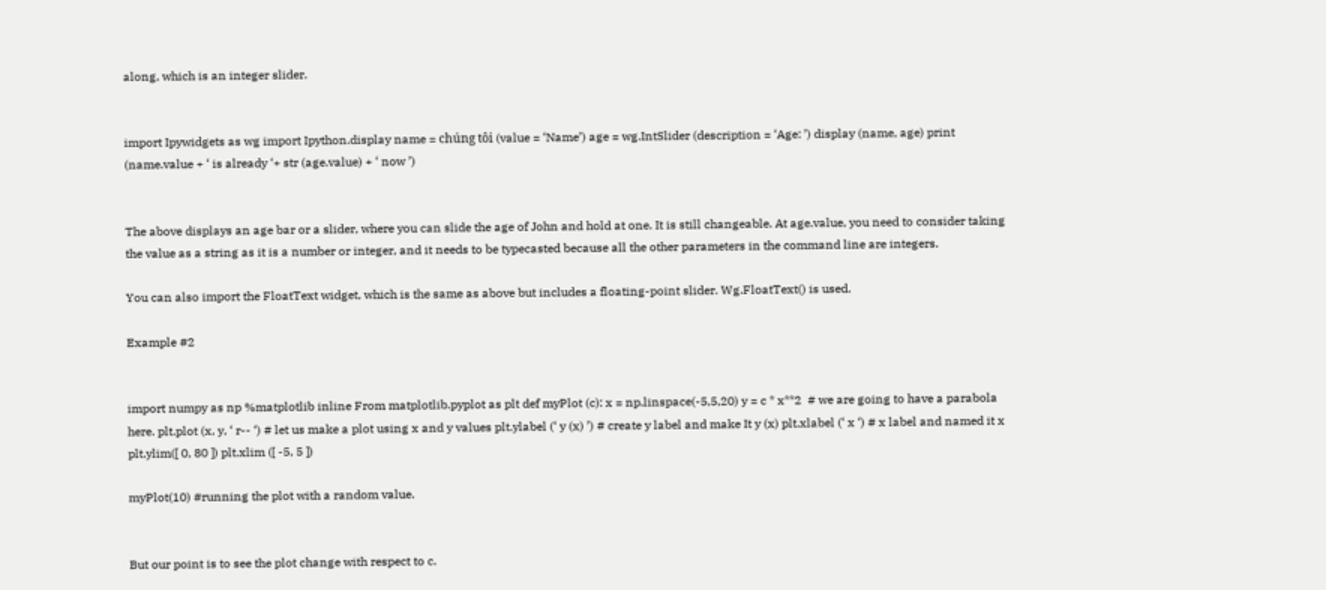along, which is an integer slider.


import Ipywidgets as wg import Ipython.display name = chúng tôi (value = ‘Name’) age = wg.IntSlider (description = ‘Age: ’) display (name, age) print (name.value + ‘ is already ‘+ str (age.value) + ‘ now ’)


The above displays an age bar or a slider, where you can slide the age of John and hold at one. It is still changeable. At age.value, you need to consider taking the value as a string as it is a number or integer, and it needs to be typecasted because all the other parameters in the command line are integers.

You can also import the FloatText widget, which is the same as above but includes a floating-point slider. Wg.FloatText() is used.

Example #2


import numpy as np %matplotlib inline From matplotlib.pyplot as plt def myPlot (c): x = np.linspace(-5,5,20) y = c * x**2  # we are going to have a parabola here. plt.plot (x, y, ‘ r-- ‘) # let us make a plot using x and y values plt.ylabel (‘ y (x) ’) # create y label and make It y (x) plt.xlabel (‘ x ‘) # x label and named it x plt.ylim([ 0, 80 ]) plt.xlim ([ -5, 5 ])

myPlot(10) #running the plot with a random value.


But our point is to see the plot change with respect to c.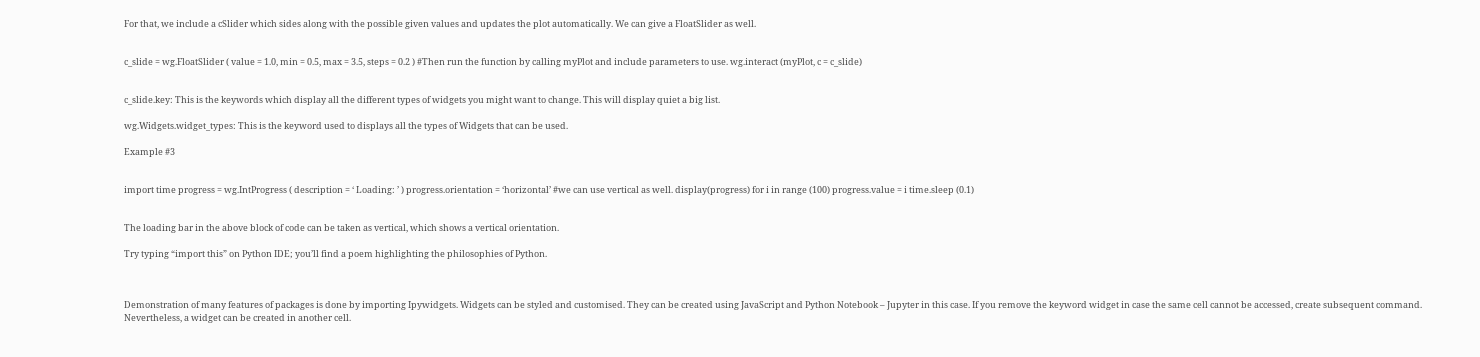For that, we include a cSlider which sides along with the possible given values and updates the plot automatically. We can give a FloatSlider as well.


c_slide = wg.FloatSlider ( value = 1.0, min = 0.5, max = 3.5, steps = 0.2 ) #Then run the function by calling myPlot and include parameters to use. wg.interact (myPlot, c = c_slide)


c_slide.key: This is the keywords which display all the different types of widgets you might want to change. This will display quiet a big list.

wg.Widgets.widget_types: This is the keyword used to displays all the types of Widgets that can be used.

Example #3


import time progress = wg.IntProgress ( description = ‘ Loading: ’ ) progress.orientation = ‘horizontal’ #we can use vertical as well. display(progress) for i in range (100) progress.value = i time.sleep (0.1)


The loading bar in the above block of code can be taken as vertical, which shows a vertical orientation.

Try typing “import this” on Python IDE; you’ll find a poem highlighting the philosophies of Python.



Demonstration of many features of packages is done by importing Ipywidgets. Widgets can be styled and customised. They can be created using JavaScript and Python Notebook – Jupyter in this case. If you remove the keyword widget in case the same cell cannot be accessed, create subsequent command. Nevertheless, a widget can be created in another cell.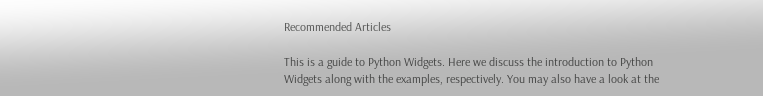Recommended Articles

This is a guide to Python Widgets. Here we discuss the introduction to Python Widgets along with the examples, respectively. You may also have a look at the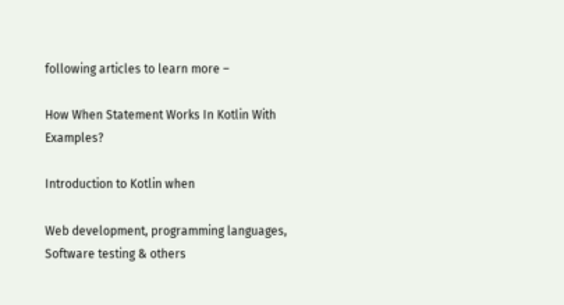following articles to learn more –

How When Statement Works In Kotlin With Examples?

Introduction to Kotlin when

Web development, programming languages, Software testing & others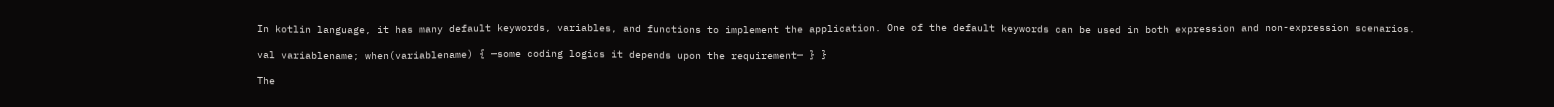In kotlin language, it has many default keywords, variables, and functions to implement the application. One of the default keywords can be used in both expression and non-expression scenarios.

val variablename; when(variablename) { —some coding logics it depends upon the requirement— } }

The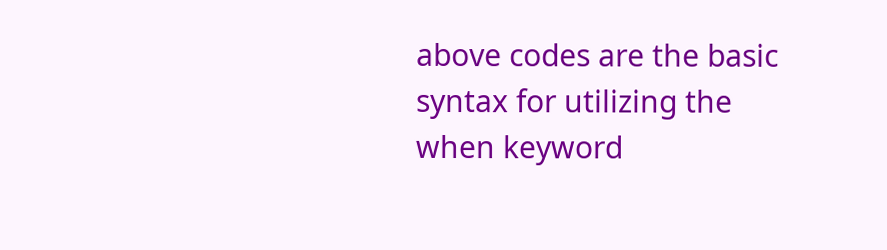above codes are the basic syntax for utilizing the when keyword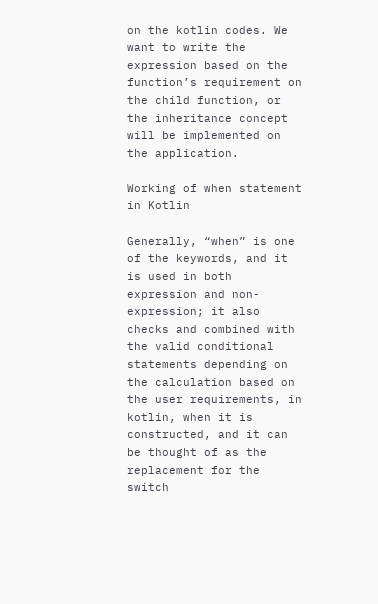on the kotlin codes. We want to write the expression based on the function’s requirement on the child function, or the inheritance concept will be implemented on the application.

Working of when statement in Kotlin

Generally, “when” is one of the keywords, and it is used in both expression and non-expression; it also checks and combined with the valid conditional statements depending on the calculation based on the user requirements, in kotlin, when it is constructed, and it can be thought of as the replacement for the switch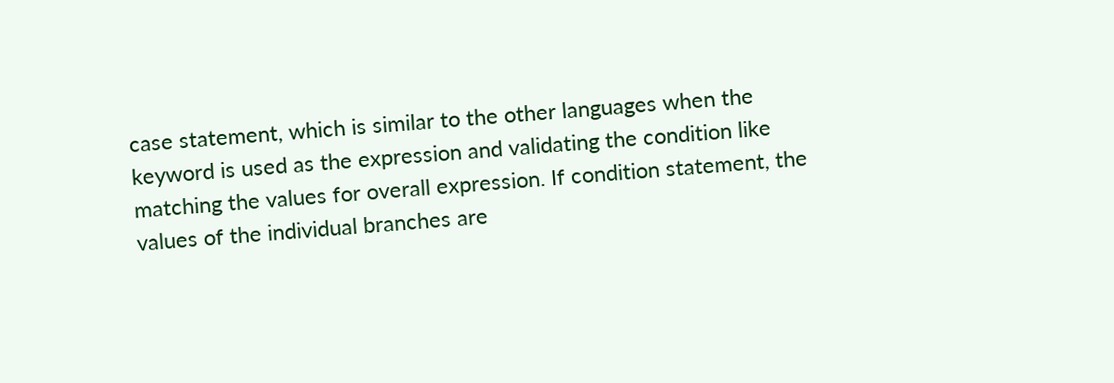case statement, which is similar to the other languages when the keyword is used as the expression and validating the condition like matching the values for overall expression. If condition statement, the values of the individual branches are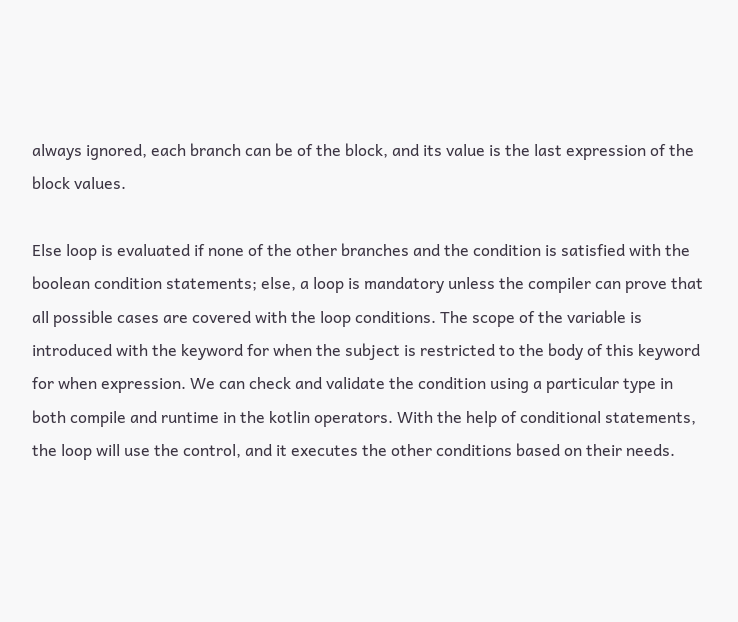always ignored, each branch can be of the block, and its value is the last expression of the block values.

Else loop is evaluated if none of the other branches and the condition is satisfied with the boolean condition statements; else, a loop is mandatory unless the compiler can prove that all possible cases are covered with the loop conditions. The scope of the variable is introduced with the keyword for when the subject is restricted to the body of this keyword for when expression. We can check and validate the condition using a particular type in both compile and runtime in the kotlin operators. With the help of conditional statements, the loop will use the control, and it executes the other conditions based on their needs.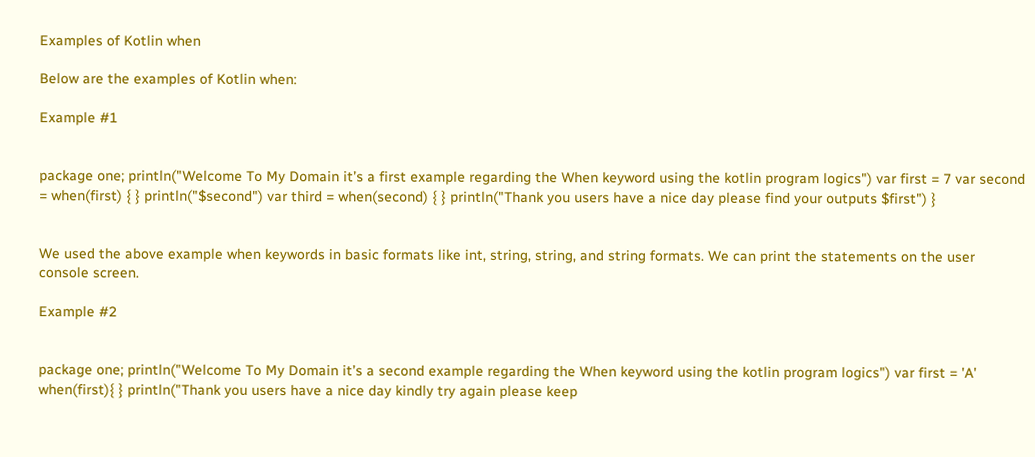Examples of Kotlin when

Below are the examples of Kotlin when:

Example #1


package one; println("Welcome To My Domain it’s a first example regarding the When keyword using the kotlin program logics") var first = 7 var second = when(first) { } println("$second") var third = when(second) { } println("Thank you users have a nice day please find your outputs $first") }


We used the above example when keywords in basic formats like int, string, string, and string formats. We can print the statements on the user console screen.

Example #2


package one; println("Welcome To My Domain it’s a second example regarding the When keyword using the kotlin program logics") var first = 'A' when(first){ } println("Thank you users have a nice day kindly try again please keep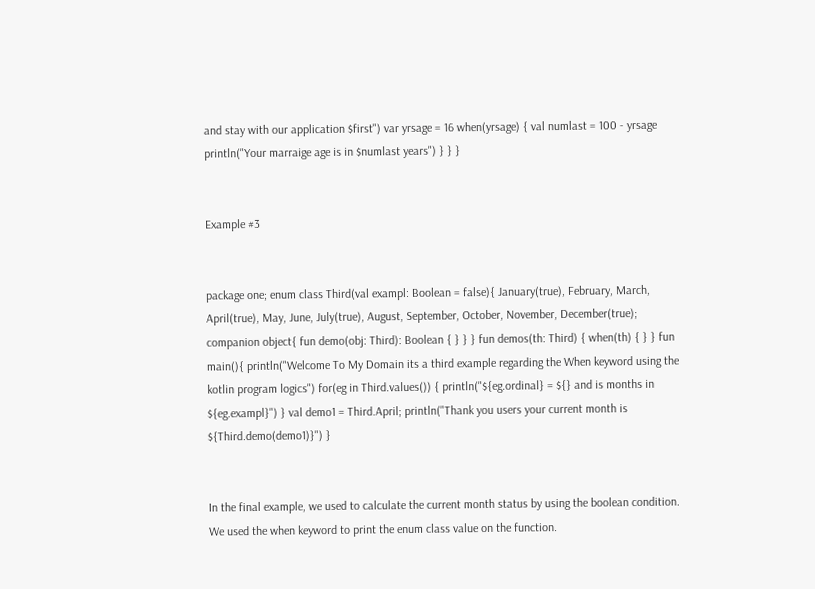and stay with our application $first") var yrsage = 16 when(yrsage) { val numlast = 100 - yrsage println("Your marraige age is in $numlast years") } } }


Example #3


package one; enum class Third(val exampl: Boolean = false){ January(true), February, March, April(true), May, June, July(true), August, September, October, November, December(true); companion object{ fun demo(obj: Third): Boolean { } } } fun demos(th: Third) { when(th) { } } fun main(){ println("Welcome To My Domain its a third example regarding the When keyword using the kotlin program logics") for(eg in Third.values()) { println("${eg.ordinal} = ${} and is months in ${eg.exampl}") } val demo1 = Third.April; println("Thank you users your current month is ${Third.demo(demo1)}") }


In the final example, we used to calculate the current month status by using the boolean condition. We used the when keyword to print the enum class value on the function.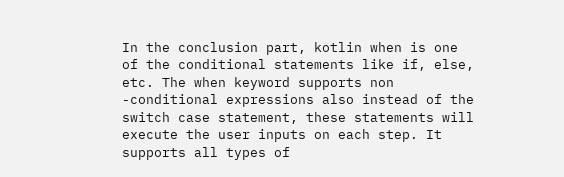In the conclusion part, kotlin when is one of the conditional statements like if, else, etc. The when keyword supports non -conditional expressions also instead of the switch case statement, these statements will execute the user inputs on each step. It supports all types of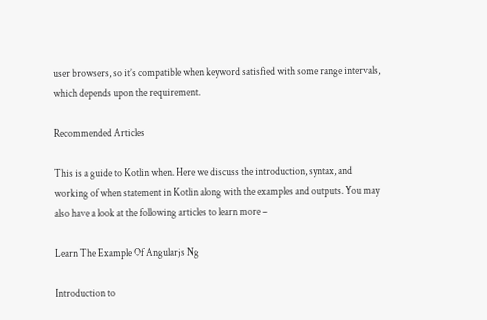user browsers, so it’s compatible when keyword satisfied with some range intervals, which depends upon the requirement.

Recommended Articles

This is a guide to Kotlin when. Here we discuss the introduction, syntax, and working of when statement in Kotlin along with the examples and outputs. You may also have a look at the following articles to learn more –

Learn The Example Of Angularjs Ng

Introduction to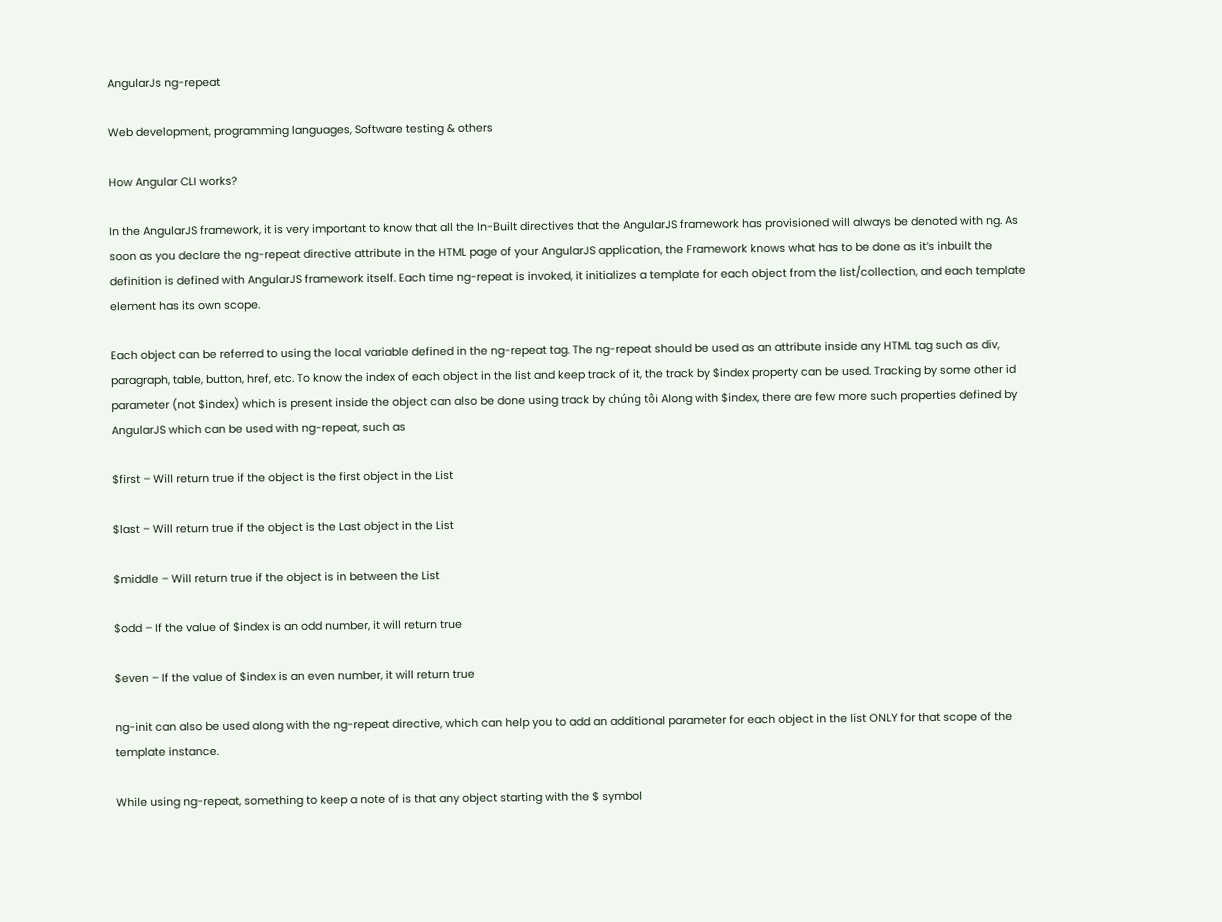AngularJs ng-repeat

Web development, programming languages, Software testing & others

How Angular CLI works?

In the AngularJS framework, it is very important to know that all the In-Built directives that the AngularJS framework has provisioned will always be denoted with ng. As soon as you declare the ng-repeat directive attribute in the HTML page of your AngularJS application, the Framework knows what has to be done as it’s inbuilt the definition is defined with AngularJS framework itself. Each time ng-repeat is invoked, it initializes a template for each object from the list/collection, and each template element has its own scope.

Each object can be referred to using the local variable defined in the ng-repeat tag. The ng-repeat should be used as an attribute inside any HTML tag such as div, paragraph, table, button, href, etc. To know the index of each object in the list and keep track of it, the track by $index property can be used. Tracking by some other id parameter (not $index) which is present inside the object can also be done using track by chúng tôi Along with $index, there are few more such properties defined by AngularJS which can be used with ng-repeat, such as

$first – Will return true if the object is the first object in the List

$last – Will return true if the object is the Last object in the List

$middle – Will return true if the object is in between the List

$odd – If the value of $index is an odd number, it will return true

$even – If the value of $index is an even number, it will return true

ng-init can also be used along with the ng-repeat directive, which can help you to add an additional parameter for each object in the list ONLY for that scope of the template instance.

While using ng-repeat, something to keep a note of is that any object starting with the $ symbol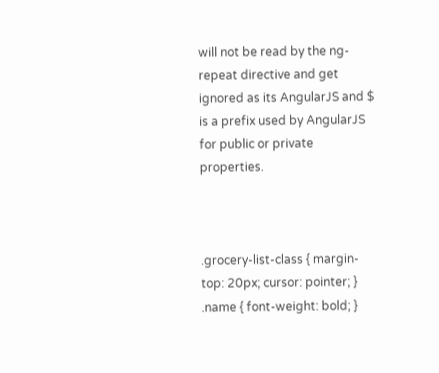will not be read by the ng-repeat directive and get ignored as its AngularJS and $ is a prefix used by AngularJS for public or private properties.



.grocery-list-class { margin-top: 20px; cursor: pointer; } .name { font-weight: bold; }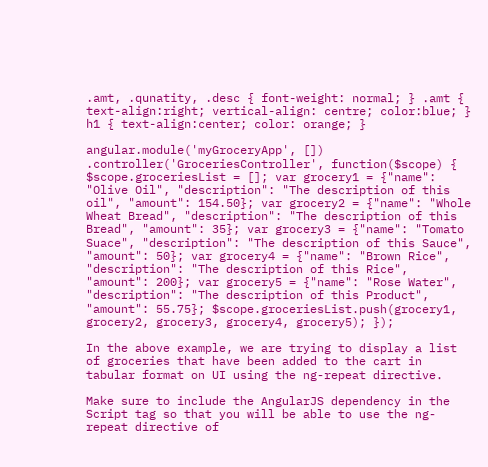.amt, .qunatity, .desc { font-weight: normal; } .amt { text-align:right; vertical-align: centre; color:blue; } h1 { text-align:center; color: orange; }

angular.module('myGroceryApp', []) .controller('GroceriesController', function($scope) { $scope.groceriesList = []; var grocery1 = {"name": "Olive Oil", "description": "The description of this oil", "amount": 154.50}; var grocery2 = {"name": "Whole Wheat Bread", "description": "The description of this Bread", "amount": 35}; var grocery3 = {"name": "Tomato Suace", "description": "The description of this Sauce", "amount": 50}; var grocery4 = {"name": "Brown Rice", "description": "The description of this Rice", "amount": 200}; var grocery5 = {"name": "Rose Water", "description": "The description of this Product", "amount": 55.75}; $scope.groceriesList.push(grocery1, grocery2, grocery3, grocery4, grocery5); });

In the above example, we are trying to display a list of groceries that have been added to the cart in tabular format on UI using the ng-repeat directive.

Make sure to include the AngularJS dependency in the Script tag so that you will be able to use the ng-repeat directive of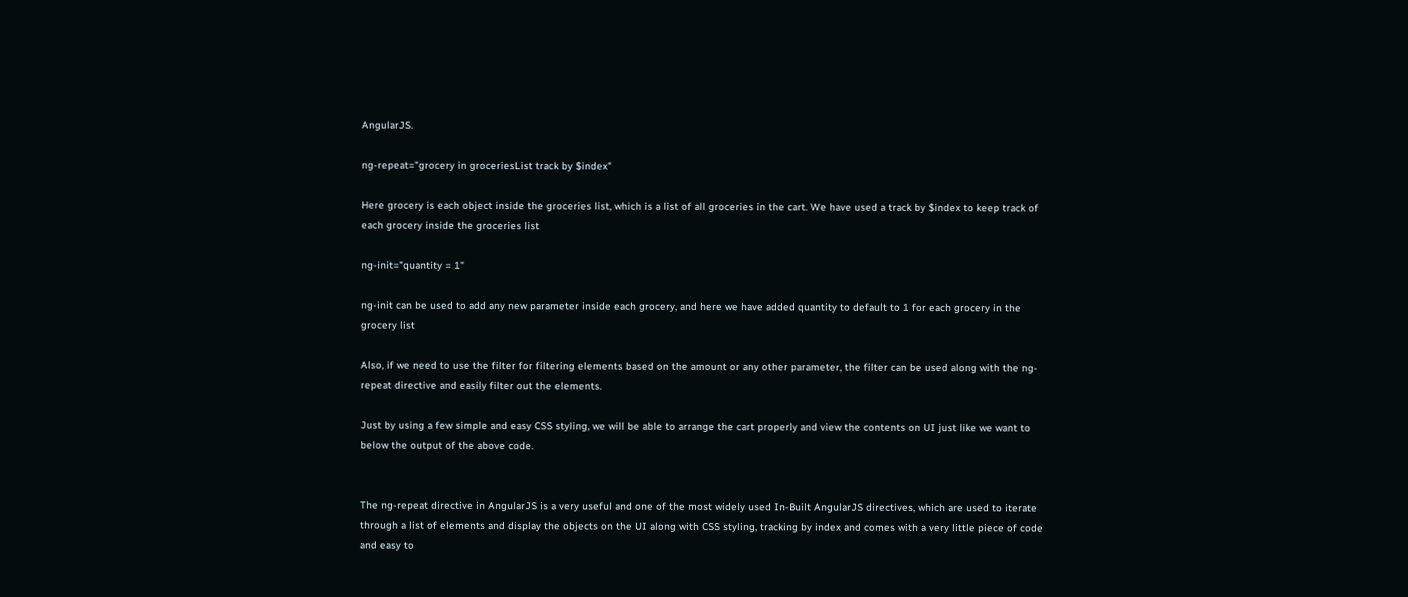AngularJS.

ng-repeat="grocery in groceriesList track by $index"

Here grocery is each object inside the groceries list, which is a list of all groceries in the cart. We have used a track by $index to keep track of each grocery inside the groceries list

ng-init="quantity = 1"

ng-init can be used to add any new parameter inside each grocery, and here we have added quantity to default to 1 for each grocery in the grocery list

Also, if we need to use the filter for filtering elements based on the amount or any other parameter, the filter can be used along with the ng-repeat directive and easily filter out the elements.

Just by using a few simple and easy CSS styling, we will be able to arrange the cart properly and view the contents on UI just like we want to below the output of the above code.


The ng-repeat directive in AngularJS is a very useful and one of the most widely used In-Built AngularJS directives, which are used to iterate through a list of elements and display the objects on the UI along with CSS styling, tracking by index and comes with a very little piece of code and easy to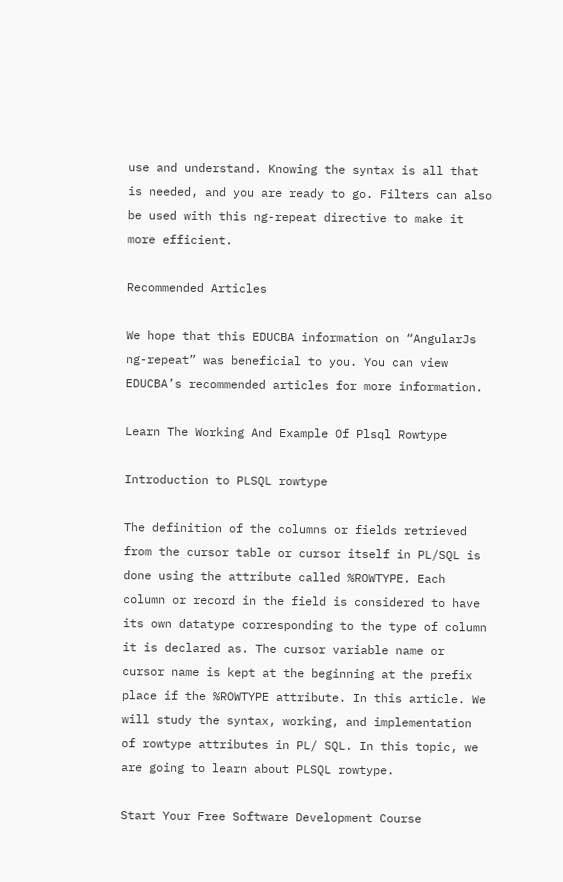use and understand. Knowing the syntax is all that is needed, and you are ready to go. Filters can also be used with this ng-repeat directive to make it more efficient.

Recommended Articles

We hope that this EDUCBA information on “AngularJs ng-repeat” was beneficial to you. You can view EDUCBA’s recommended articles for more information.

Learn The Working And Example Of Plsql Rowtype

Introduction to PLSQL rowtype

The definition of the columns or fields retrieved from the cursor table or cursor itself in PL/SQL is done using the attribute called %ROWTYPE. Each column or record in the field is considered to have its own datatype corresponding to the type of column it is declared as. The cursor variable name or cursor name is kept at the beginning at the prefix place if the %ROWTYPE attribute. In this article. We will study the syntax, working, and implementation of rowtype attributes in PL/ SQL. In this topic, we are going to learn about PLSQL rowtype.

Start Your Free Software Development Course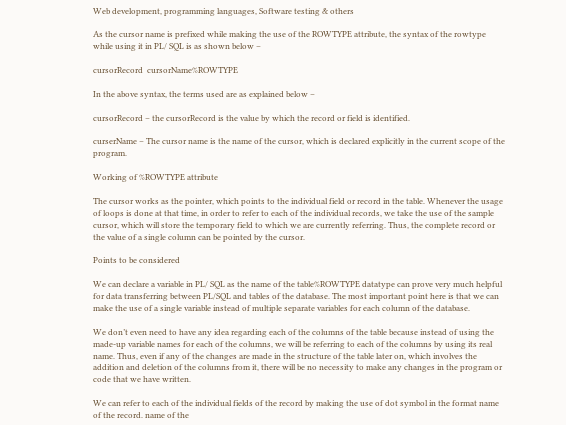Web development, programming languages, Software testing & others

As the cursor name is prefixed while making the use of the ROWTYPE attribute, the syntax of the rowtype while using it in PL/ SQL is as shown below –

cursorRecord  cursorName%ROWTYPE

In the above syntax, the terms used are as explained below –

cursorRecord – the cursorRecord is the value by which the record or field is identified.

curserName – The cursor name is the name of the cursor, which is declared explicitly in the current scope of the program.

Working of %ROWTYPE attribute

The cursor works as the pointer, which points to the individual field or record in the table. Whenever the usage of loops is done at that time, in order to refer to each of the individual records, we take the use of the sample cursor, which will store the temporary field to which we are currently referring. Thus, the complete record or the value of a single column can be pointed by the cursor.

Points to be considered

We can declare a variable in PL/ SQL as the name of the table%ROWTYPE datatype can prove very much helpful for data transferring between PL/SQL and tables of the database. The most important point here is that we can make the use of a single variable instead of multiple separate variables for each column of the database.

We don’t even need to have any idea regarding each of the columns of the table because instead of using the made-up variable names for each of the columns, we will be referring to each of the columns by using its real name. Thus, even if any of the changes are made in the structure of the table later on, which involves the addition and deletion of the columns from it, there will be no necessity to make any changes in the program or code that we have written.

We can refer to each of the individual fields of the record by making the use of dot symbol in the format name of the record. name of the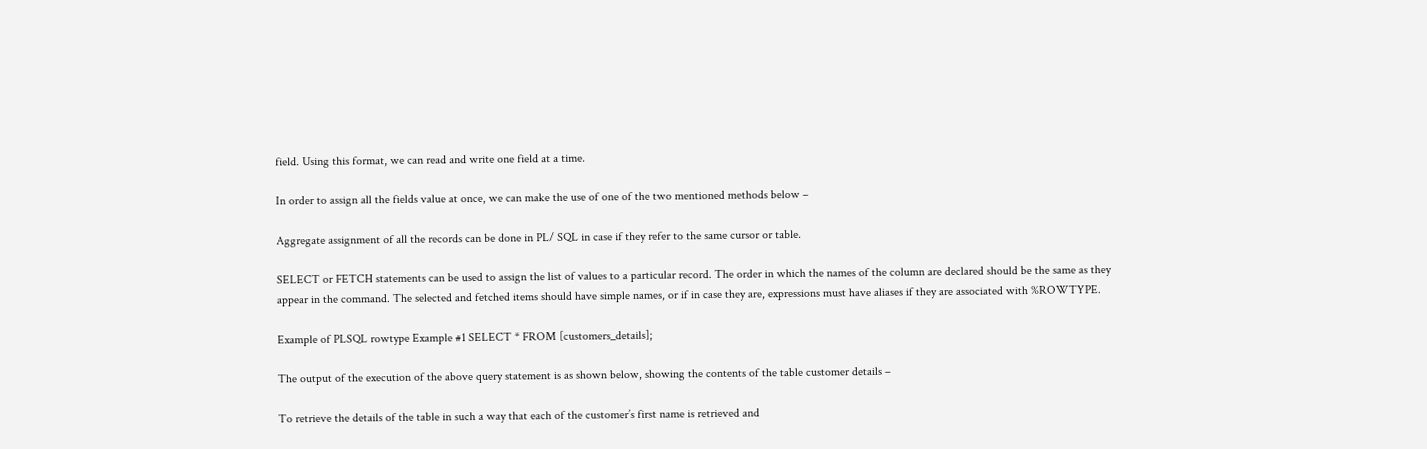field. Using this format, we can read and write one field at a time.

In order to assign all the fields value at once, we can make the use of one of the two mentioned methods below –

Aggregate assignment of all the records can be done in PL/ SQL in case if they refer to the same cursor or table.

SELECT or FETCH statements can be used to assign the list of values to a particular record. The order in which the names of the column are declared should be the same as they appear in the command. The selected and fetched items should have simple names, or if in case they are, expressions must have aliases if they are associated with %ROWTYPE.

Example of PLSQL rowtype Example #1 SELECT * FROM [customers_details];

The output of the execution of the above query statement is as shown below, showing the contents of the table customer details –

To retrieve the details of the table in such a way that each of the customer’s first name is retrieved and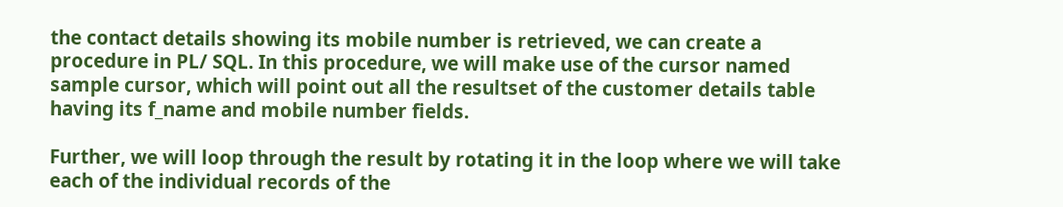the contact details showing its mobile number is retrieved, we can create a procedure in PL/ SQL. In this procedure, we will make use of the cursor named sample cursor, which will point out all the resultset of the customer details table having its f_name and mobile number fields.

Further, we will loop through the result by rotating it in the loop where we will take each of the individual records of the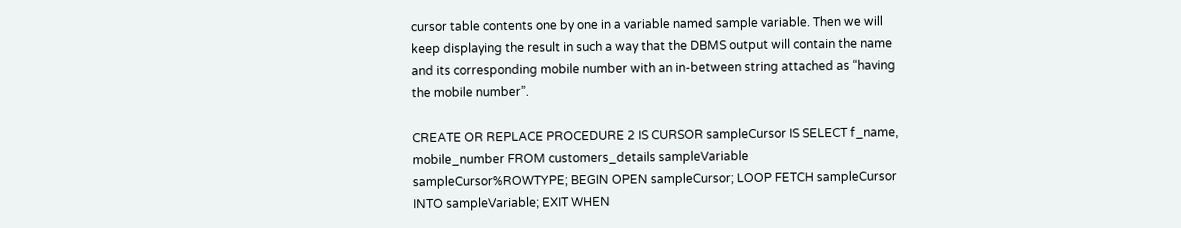cursor table contents one by one in a variable named sample variable. Then we will keep displaying the result in such a way that the DBMS output will contain the name and its corresponding mobile number with an in-between string attached as “having the mobile number”.

CREATE OR REPLACE PROCEDURE 2 IS CURSOR sampleCursor IS SELECT f_name, mobile_number FROM customers_details sampleVariable sampleCursor%ROWTYPE; BEGIN OPEN sampleCursor; LOOP FETCH sampleCursor INTO sampleVariable; EXIT WHEN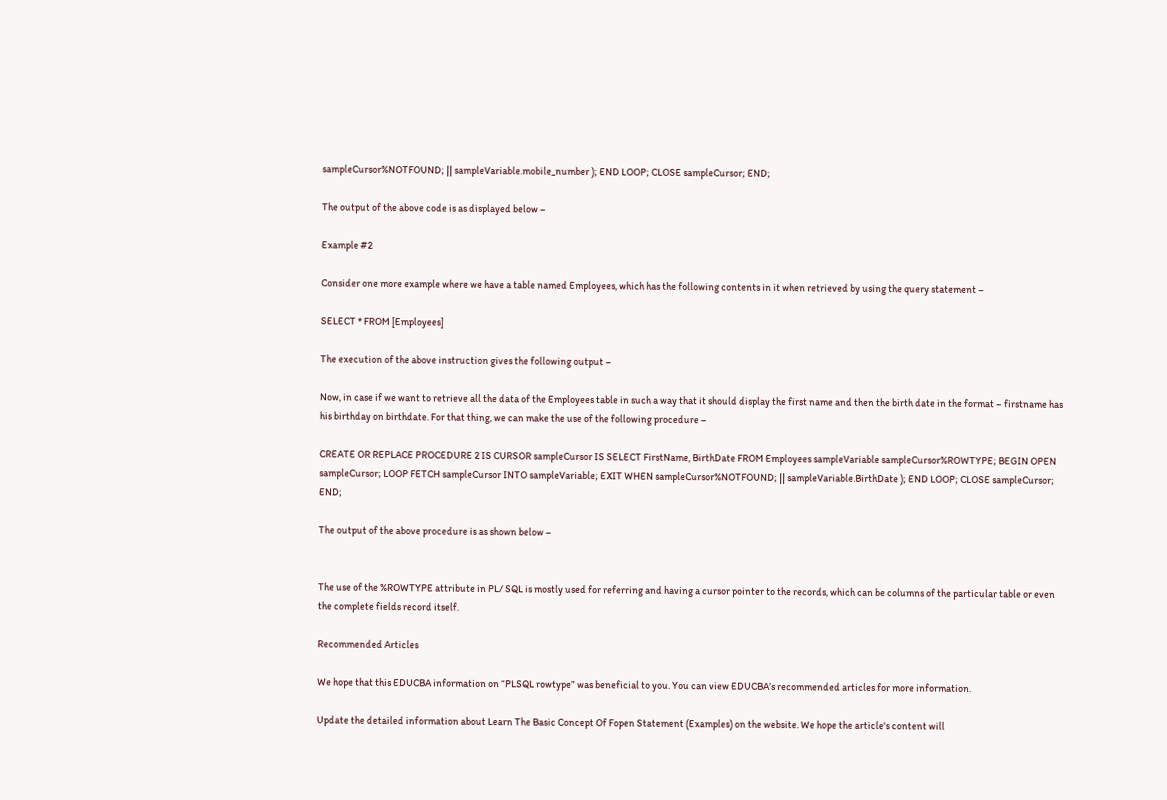sampleCursor%NOTFOUND; || sampleVariable.mobile_number ); END LOOP; CLOSE sampleCursor; END;

The output of the above code is as displayed below –

Example #2

Consider one more example where we have a table named Employees, which has the following contents in it when retrieved by using the query statement –

SELECT * FROM [Employees]

The execution of the above instruction gives the following output –

Now, in case if we want to retrieve all the data of the Employees table in such a way that it should display the first name and then the birth date in the format – firstname has his birthday on birthdate. For that thing, we can make the use of the following procedure –

CREATE OR REPLACE PROCEDURE 2 IS CURSOR sampleCursor IS SELECT FirstName, BirthDate FROM Employees sampleVariable sampleCursor%ROWTYPE; BEGIN OPEN sampleCursor; LOOP FETCH sampleCursor INTO sampleVariable; EXIT WHEN sampleCursor%NOTFOUND; || sampleVariable.BirthDate ); END LOOP; CLOSE sampleCursor; END;

The output of the above procedure is as shown below –


The use of the %ROWTYPE attribute in PL/ SQL is mostly used for referring and having a cursor pointer to the records, which can be columns of the particular table or even the complete fields record itself.

Recommended Articles

We hope that this EDUCBA information on “PLSQL rowtype” was beneficial to you. You can view EDUCBA’s recommended articles for more information.

Update the detailed information about Learn The Basic Concept Of Fopen Statement (Examples) on the website. We hope the article's content will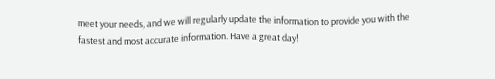meet your needs, and we will regularly update the information to provide you with the fastest and most accurate information. Have a great day!